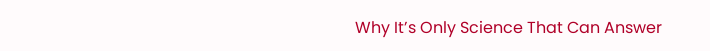Why It’s Only Science That Can Answer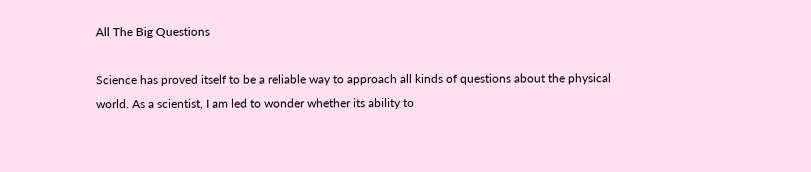All The Big Questions

Science has proved itself to be a reliable way to approach all kinds of questions about the physical world. As a scientist, I am led to wonder whether its ability to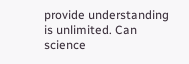provide understanding is unlimited. Can science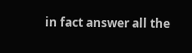in fact answer all the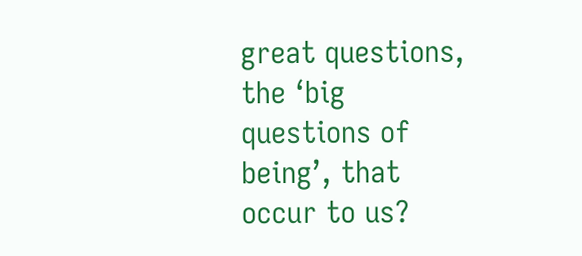great questions, the ‘big questions of being’, that occur to us?